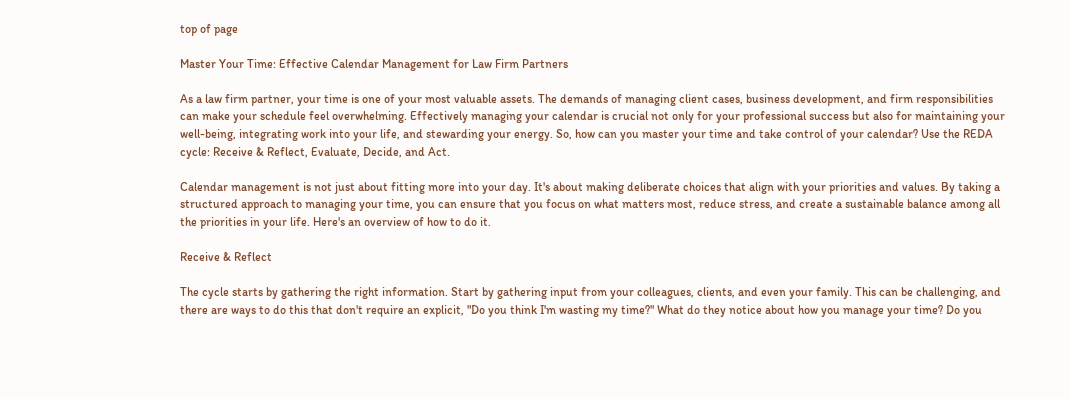top of page

Master Your Time: Effective Calendar Management for Law Firm Partners

As a law firm partner, your time is one of your most valuable assets. The demands of managing client cases, business development, and firm responsibilities can make your schedule feel overwhelming. Effectively managing your calendar is crucial not only for your professional success but also for maintaining your well-being, integrating work into your life, and stewarding your energy. So, how can you master your time and take control of your calendar? Use the REDA cycle: Receive & Reflect, Evaluate, Decide, and Act.

Calendar management is not just about fitting more into your day. It's about making deliberate choices that align with your priorities and values. By taking a structured approach to managing your time, you can ensure that you focus on what matters most, reduce stress, and create a sustainable balance among all the priorities in your life. Here's an overview of how to do it.

Receive & Reflect

The cycle starts by gathering the right information. Start by gathering input from your colleagues, clients, and even your family. This can be challenging, and there are ways to do this that don't require an explicit, "Do you think I'm wasting my time?" What do they notice about how you manage your time? Do you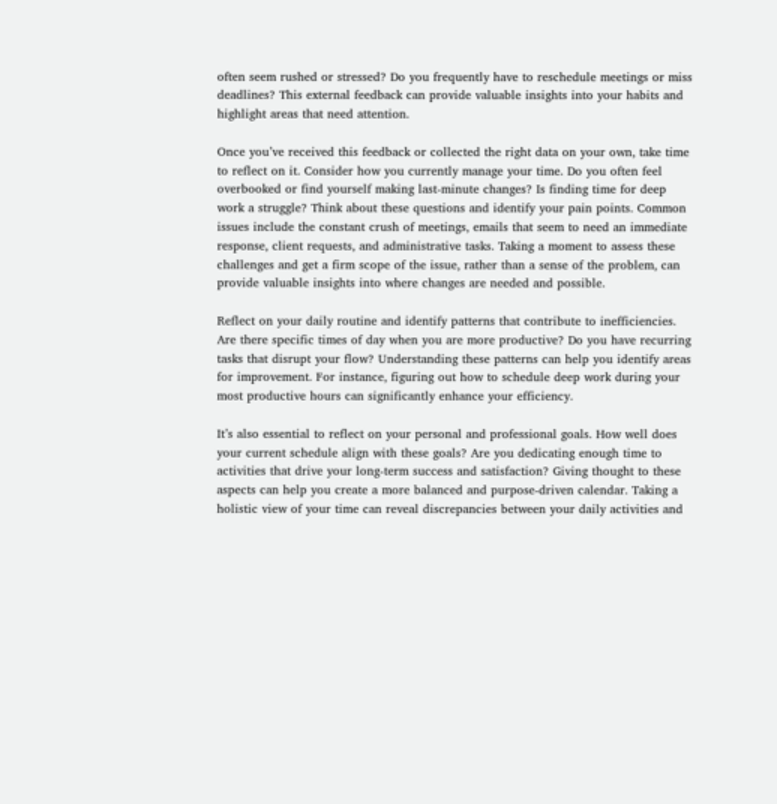often seem rushed or stressed? Do you frequently have to reschedule meetings or miss deadlines? This external feedback can provide valuable insights into your habits and highlight areas that need attention.

Once you’ve received this feedback or collected the right data on your own, take time to reflect on it. Consider how you currently manage your time. Do you often feel overbooked or find yourself making last-minute changes? Is finding time for deep work a struggle? Think about these questions and identify your pain points. Common issues include the constant crush of meetings, emails that seem to need an immediate response, client requests, and administrative tasks. Taking a moment to assess these challenges and get a firm scope of the issue, rather than a sense of the problem, can provide valuable insights into where changes are needed and possible.

Reflect on your daily routine and identify patterns that contribute to inefficiencies. Are there specific times of day when you are more productive? Do you have recurring tasks that disrupt your flow? Understanding these patterns can help you identify areas for improvement. For instance, figuring out how to schedule deep work during your most productive hours can significantly enhance your efficiency.

It’s also essential to reflect on your personal and professional goals. How well does your current schedule align with these goals? Are you dedicating enough time to activities that drive your long-term success and satisfaction? Giving thought to these aspects can help you create a more balanced and purpose-driven calendar. Taking a holistic view of your time can reveal discrepancies between your daily activities and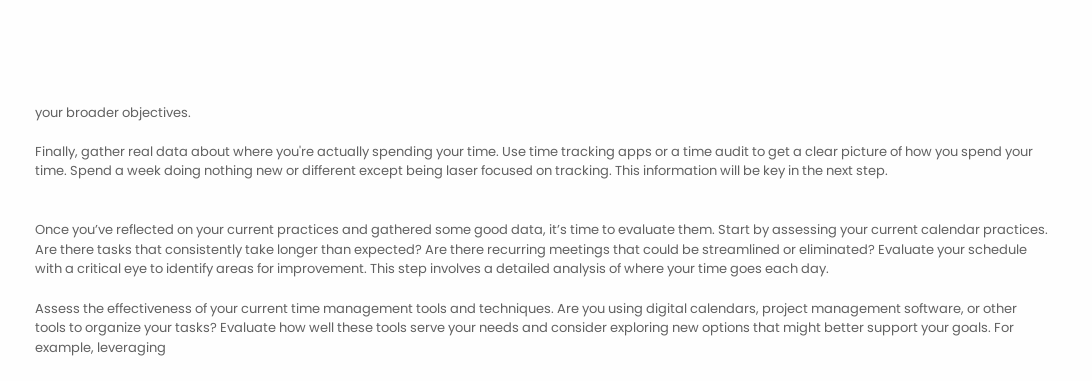your broader objectives.

Finally, gather real data about where you're actually spending your time. Use time tracking apps or a time audit to get a clear picture of how you spend your time. Spend a week doing nothing new or different except being laser focused on tracking. This information will be key in the next step.


Once you’ve reflected on your current practices and gathered some good data, it’s time to evaluate them. Start by assessing your current calendar practices. Are there tasks that consistently take longer than expected? Are there recurring meetings that could be streamlined or eliminated? Evaluate your schedule with a critical eye to identify areas for improvement. This step involves a detailed analysis of where your time goes each day.

Assess the effectiveness of your current time management tools and techniques. Are you using digital calendars, project management software, or other tools to organize your tasks? Evaluate how well these tools serve your needs and consider exploring new options that might better support your goals. For example, leveraging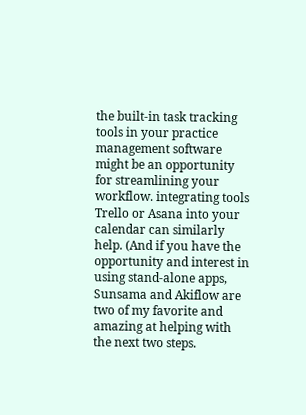the built-in task tracking tools in your practice management software might be an opportunity for streamlining your workflow. integrating tools Trello or Asana into your calendar can similarly help. (And if you have the opportunity and interest in using stand-alone apps, Sunsama and Akiflow are two of my favorite and amazing at helping with the next two steps.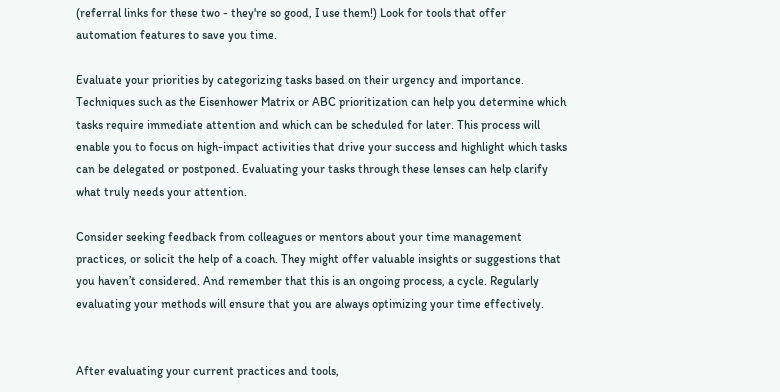(referral links for these two - they're so good, I use them!) Look for tools that offer automation features to save you time.

Evaluate your priorities by categorizing tasks based on their urgency and importance. Techniques such as the Eisenhower Matrix or ABC prioritization can help you determine which tasks require immediate attention and which can be scheduled for later. This process will enable you to focus on high-impact activities that drive your success and highlight which tasks can be delegated or postponed. Evaluating your tasks through these lenses can help clarify what truly needs your attention.

Consider seeking feedback from colleagues or mentors about your time management practices, or solicit the help of a coach. They might offer valuable insights or suggestions that you haven’t considered. And remember that this is an ongoing process, a cycle. Regularly evaluating your methods will ensure that you are always optimizing your time effectively.


After evaluating your current practices and tools,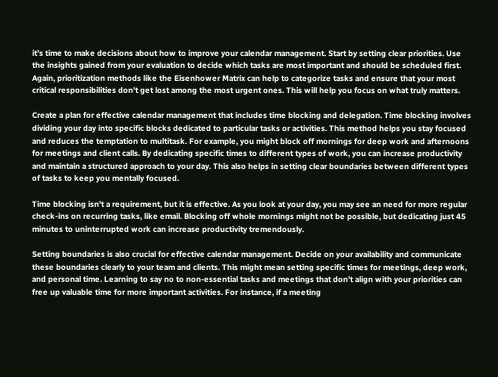it’s time to make decisions about how to improve your calendar management. Start by setting clear priorities. Use the insights gained from your evaluation to decide which tasks are most important and should be scheduled first. Again, prioritization methods like the Eisenhower Matrix can help to categorize tasks and ensure that your most critical responsibilities don't get lost among the most urgent ones. This will help you focus on what truly matters.

Create a plan for effective calendar management that includes time blocking and delegation. Time blocking involves dividing your day into specific blocks dedicated to particular tasks or activities. This method helps you stay focused and reduces the temptation to multitask. For example, you might block off mornings for deep work and afternoons for meetings and client calls. By dedicating specific times to different types of work, you can increase productivity and maintain a structured approach to your day. This also helps in setting clear boundaries between different types of tasks to keep you mentally focused.

Time blocking isn't a requirement, but it is effective. As you look at your day, you may see an need for more regular check-ins on recurring tasks, like email. Blocking off whole mornings might not be possible, but dedicating just 45 minutes to uninterrupted work can increase productivity tremendously.

Setting boundaries is also crucial for effective calendar management. Decide on your availability and communicate these boundaries clearly to your team and clients. This might mean setting specific times for meetings, deep work, and personal time. Learning to say no to non-essential tasks and meetings that don’t align with your priorities can free up valuable time for more important activities. For instance, if a meeting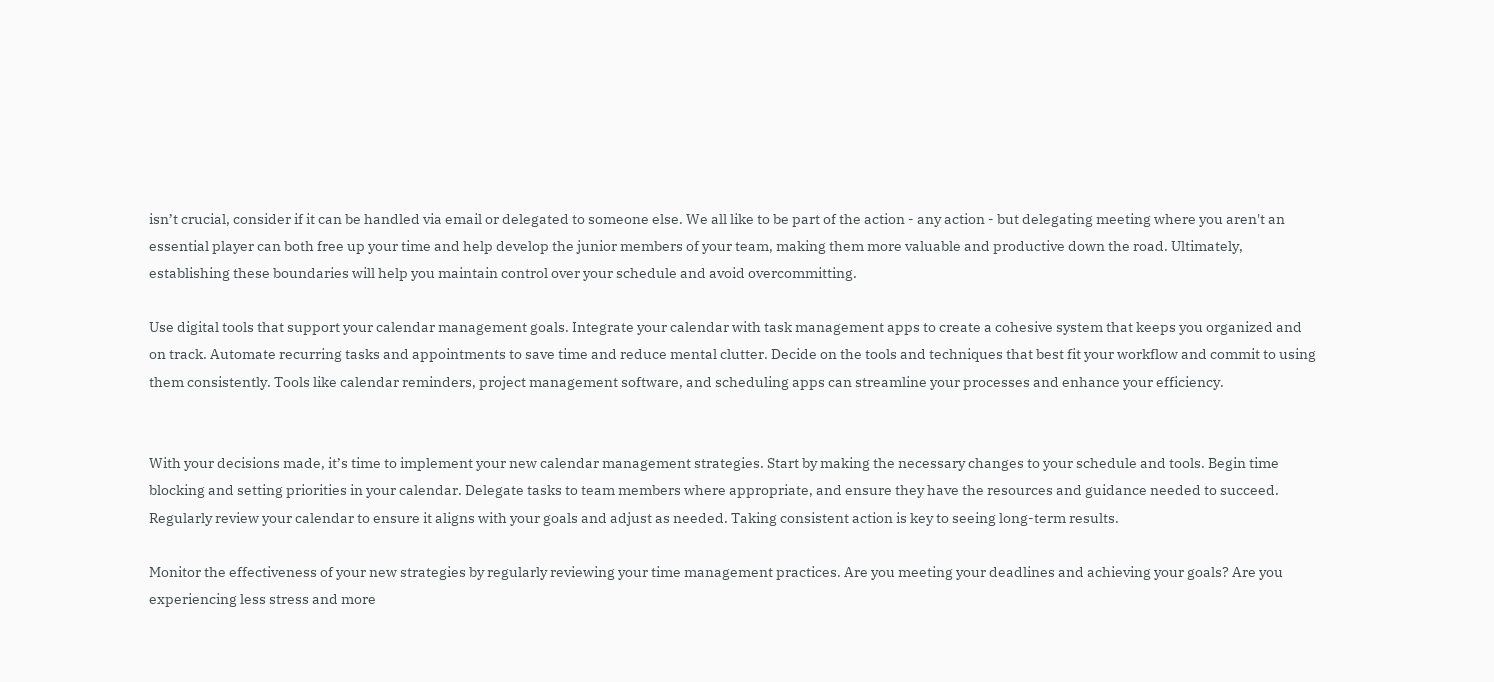isn’t crucial, consider if it can be handled via email or delegated to someone else. We all like to be part of the action - any action - but delegating meeting where you aren't an essential player can both free up your time and help develop the junior members of your team, making them more valuable and productive down the road. Ultimately, establishing these boundaries will help you maintain control over your schedule and avoid overcommitting.

Use digital tools that support your calendar management goals. Integrate your calendar with task management apps to create a cohesive system that keeps you organized and on track. Automate recurring tasks and appointments to save time and reduce mental clutter. Decide on the tools and techniques that best fit your workflow and commit to using them consistently. Tools like calendar reminders, project management software, and scheduling apps can streamline your processes and enhance your efficiency.


With your decisions made, it’s time to implement your new calendar management strategies. Start by making the necessary changes to your schedule and tools. Begin time blocking and setting priorities in your calendar. Delegate tasks to team members where appropriate, and ensure they have the resources and guidance needed to succeed. Regularly review your calendar to ensure it aligns with your goals and adjust as needed. Taking consistent action is key to seeing long-term results.

Monitor the effectiveness of your new strategies by regularly reviewing your time management practices. Are you meeting your deadlines and achieving your goals? Are you experiencing less stress and more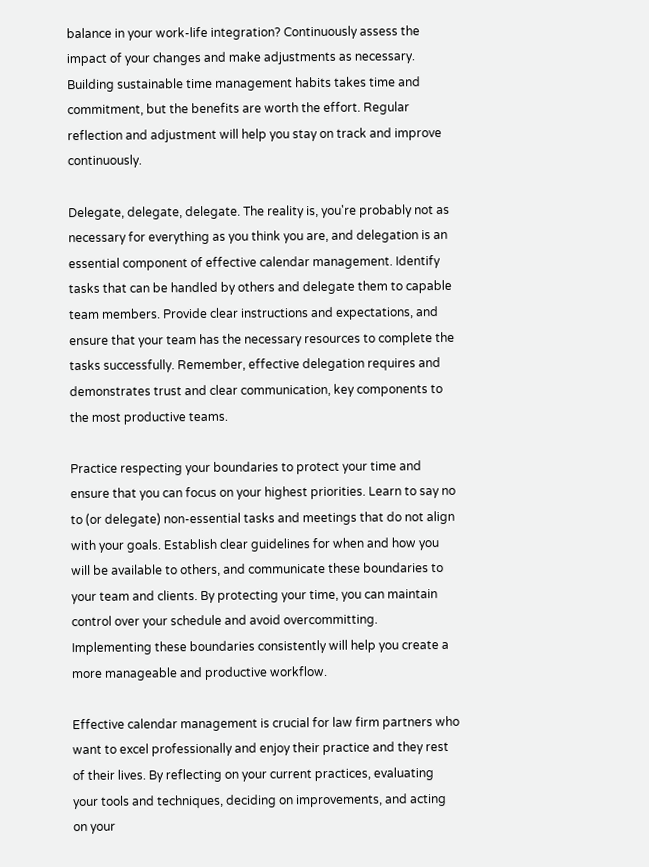balance in your work-life integration? Continuously assess the impact of your changes and make adjustments as necessary. Building sustainable time management habits takes time and commitment, but the benefits are worth the effort. Regular reflection and adjustment will help you stay on track and improve continuously.

Delegate, delegate, delegate. The reality is, you're probably not as necessary for everything as you think you are, and delegation is an essential component of effective calendar management. Identify tasks that can be handled by others and delegate them to capable team members. Provide clear instructions and expectations, and ensure that your team has the necessary resources to complete the tasks successfully. Remember, effective delegation requires and demonstrates trust and clear communication, key components to the most productive teams.

Practice respecting your boundaries to protect your time and ensure that you can focus on your highest priorities. Learn to say no to (or delegate) non-essential tasks and meetings that do not align with your goals. Establish clear guidelines for when and how you will be available to others, and communicate these boundaries to your team and clients. By protecting your time, you can maintain control over your schedule and avoid overcommitting. Implementing these boundaries consistently will help you create a more manageable and productive workflow.

Effective calendar management is crucial for law firm partners who want to excel professionally and enjoy their practice and they rest of their lives. By reflecting on your current practices, evaluating your tools and techniques, deciding on improvements, and acting on your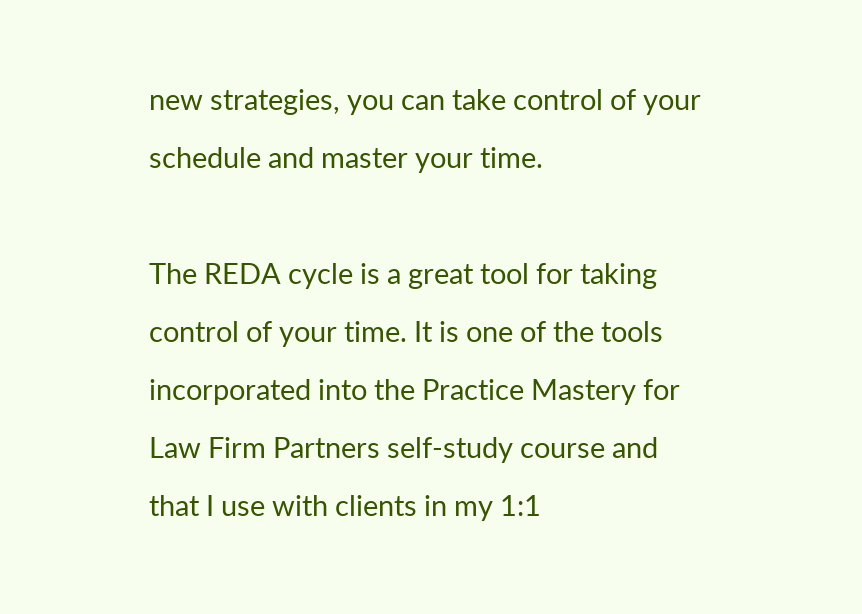new strategies, you can take control of your schedule and master your time.

The REDA cycle is a great tool for taking control of your time. It is one of the tools incorporated into the Practice Mastery for Law Firm Partners self-study course and that I use with clients in my 1:1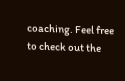coaching. Feel free to check out the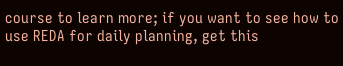course to learn more; if you want to see how to use REDA for daily planning, get this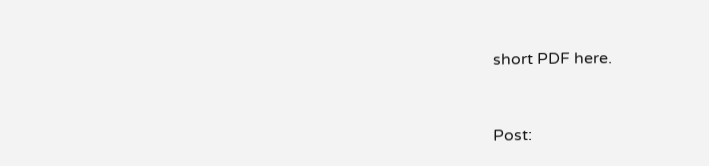short PDF here.



Post: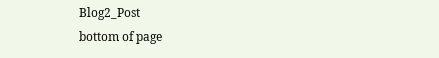Blog2_Post
bottom of page